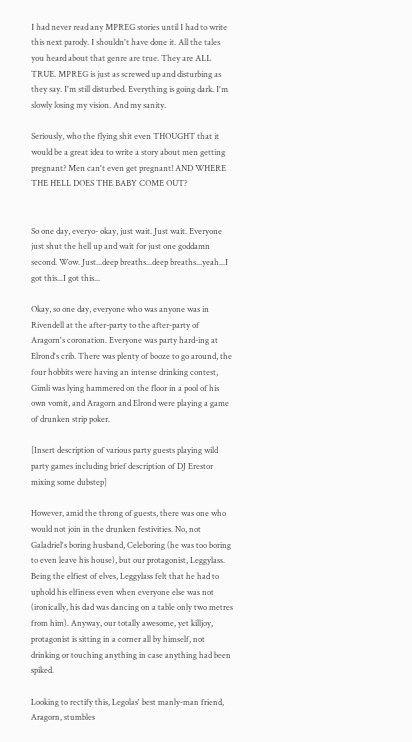I had never read any MPREG stories until I had to write this next parody. I shouldn't have done it. All the tales you heard about that genre are true. They are ALL TRUE. MPREG is just as screwed up and disturbing as they say. I'm still disturbed. Everything is going dark. I'm slowly losing my vision. And my sanity.

Seriously, who the flying shit even THOUGHT that it would be a great idea to write a story about men getting pregnant? Men can't even get pregnant! AND WHERE THE HELL DOES THE BABY COME OUT?


So one day, everyo- okay, just wait. Just wait. Everyone just shut the hell up and wait for just one goddamn second. Wow. Just...deep breaths...deep breaths...yeah...I got this...I got this...

Okay, so one day, everyone who was anyone was in Rivendell at the after-party to the after-party of Aragorn's coronation. Everyone was party hard-ing at Elrond's crib. There was plenty of booze to go around, the four hobbits were having an intense drinking contest, Gimli was lying hammered on the floor in a pool of his own vomit, and Aragorn and Elrond were playing a game of drunken strip poker.

[Insert description of various party guests playing wild party games including brief description of DJ Erestor mixing some dubstep]

However, amid the throng of guests, there was one who would not join in the drunken festivities. No, not Galadriel's boring husband, Celeboring (he was too boring to even leave his house), but our protagonist, Leggylass. Being the elfiest of elves, Leggylass felt that he had to uphold his elfiness even when everyone else was not (ironically, his dad was dancing on a table only two metres from him). Anyway, our totally awesome, yet killjoy, protagonist is sitting in a corner all by himself, not drinking or touching anything in case anything had been spiked.

Looking to rectify this, Legolas' best manly-man friend, Aragorn, stumbles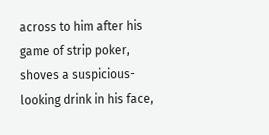across to him after his game of strip poker, shoves a suspicious-looking drink in his face,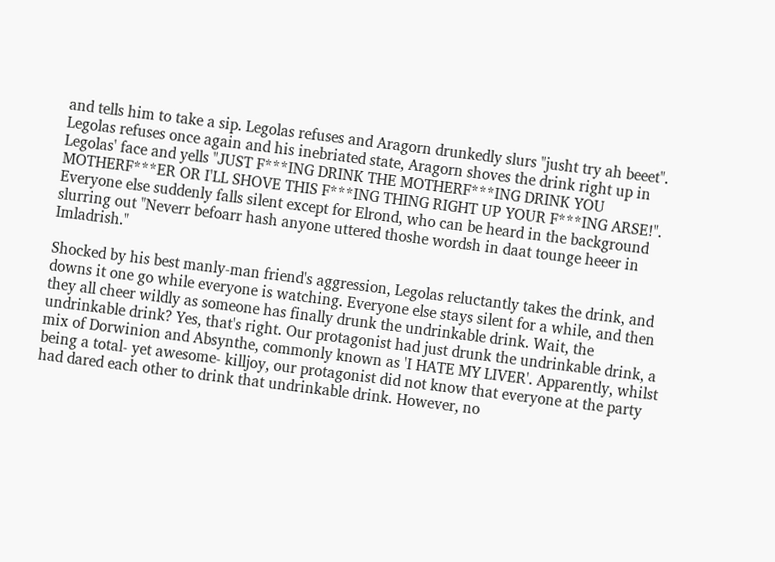and tells him to take a sip. Legolas refuses and Aragorn drunkedly slurs "jusht try ah beeet". Legolas refuses once again and his inebriated state, Aragorn shoves the drink right up in Legolas' face and yells "JUST F***ING DRINK THE MOTHERF***ING DRINK YOU MOTHERF***ER OR I'LL SHOVE THIS F***ING THING RIGHT UP YOUR F***ING ARSE!". Everyone else suddenly falls silent except for Elrond, who can be heard in the background slurring out "Neverr befoarr hash anyone uttered thoshe wordsh in daat tounge heeer in Imladrish."

Shocked by his best manly-man friend's aggression, Legolas reluctantly takes the drink, and downs it one go while everyone is watching. Everyone else stays silent for a while, and then they all cheer wildly as someone has finally drunk the undrinkable drink. Wait, the undrinkable drink? Yes, that's right. Our protagonist had just drunk the undrinkable drink, a mix of Dorwinion and Absynthe, commonly known as 'I HATE MY LIVER'. Apparently, whilst being a total- yet awesome- killjoy, our protagonist did not know that everyone at the party had dared each other to drink that undrinkable drink. However, no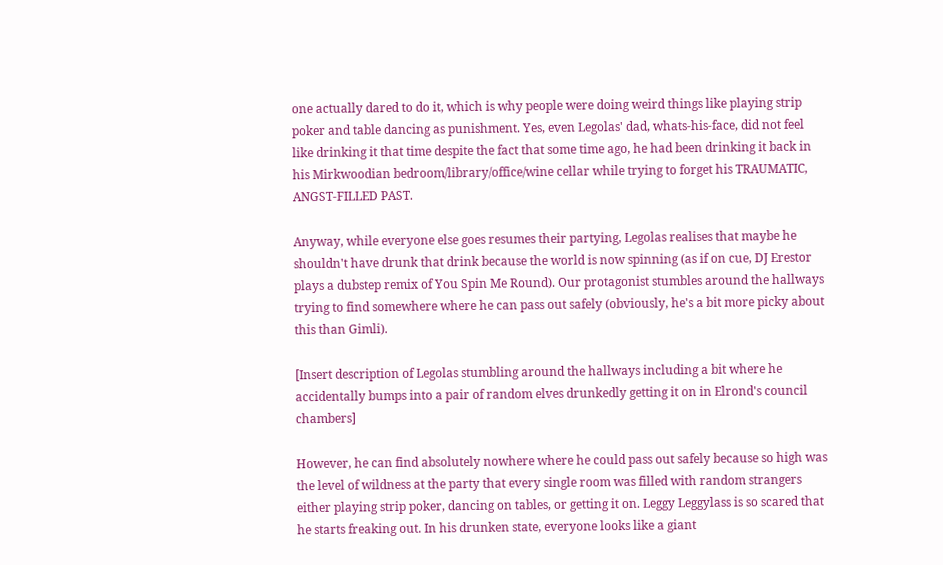one actually dared to do it, which is why people were doing weird things like playing strip poker and table dancing as punishment. Yes, even Legolas' dad, whats-his-face, did not feel like drinking it that time despite the fact that some time ago, he had been drinking it back in his Mirkwoodian bedroom/library/office/wine cellar while trying to forget his TRAUMATIC, ANGST-FILLED PAST.

Anyway, while everyone else goes resumes their partying, Legolas realises that maybe he shouldn't have drunk that drink because the world is now spinning (as if on cue, DJ Erestor plays a dubstep remix of You Spin Me Round). Our protagonist stumbles around the hallways trying to find somewhere where he can pass out safely (obviously, he's a bit more picky about this than Gimli).

[Insert description of Legolas stumbling around the hallways including a bit where he accidentally bumps into a pair of random elves drunkedly getting it on in Elrond's council chambers]

However, he can find absolutely nowhere where he could pass out safely because so high was the level of wildness at the party that every single room was filled with random strangers either playing strip poker, dancing on tables, or getting it on. Leggy Leggylass is so scared that he starts freaking out. In his drunken state, everyone looks like a giant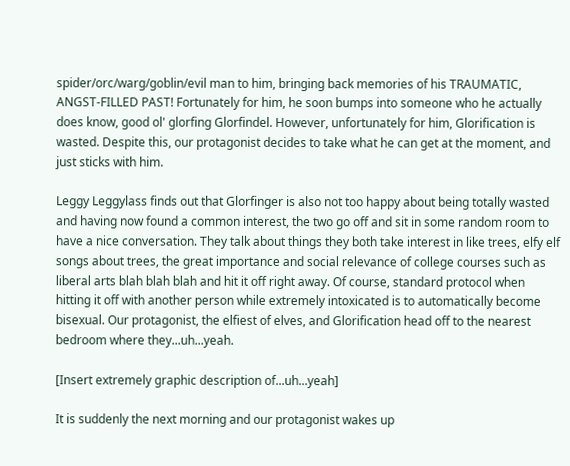spider/orc/warg/goblin/evil man to him, bringing back memories of his TRAUMATIC, ANGST-FILLED PAST! Fortunately for him, he soon bumps into someone who he actually does know, good ol' glorfing Glorfindel. However, unfortunately for him, Glorification is wasted. Despite this, our protagonist decides to take what he can get at the moment, and just sticks with him.

Leggy Leggylass finds out that Glorfinger is also not too happy about being totally wasted and having now found a common interest, the two go off and sit in some random room to have a nice conversation. They talk about things they both take interest in like trees, elfy elf songs about trees, the great importance and social relevance of college courses such as liberal arts blah blah blah and hit it off right away. Of course, standard protocol when hitting it off with another person while extremely intoxicated is to automatically become bisexual. Our protagonist, the elfiest of elves, and Glorification head off to the nearest bedroom where they...uh...yeah.

[Insert extremely graphic description of...uh...yeah]

It is suddenly the next morning and our protagonist wakes up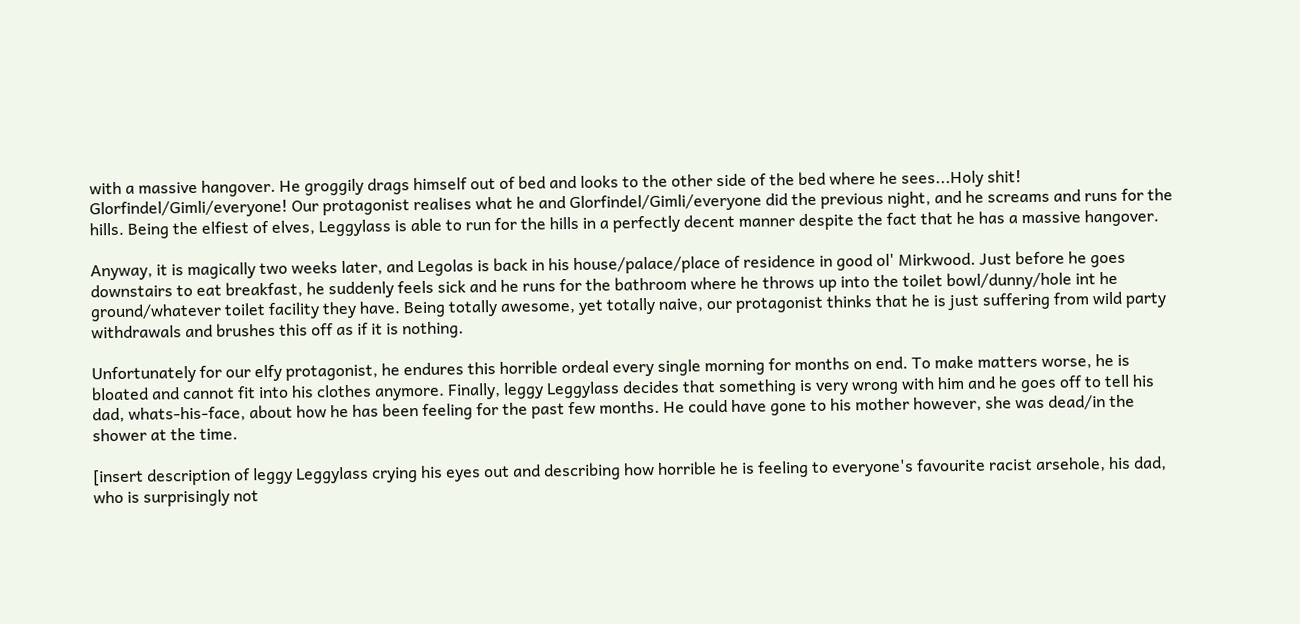with a massive hangover. He groggily drags himself out of bed and looks to the other side of the bed where he sees...Holy shit! Glorfindel/Gimli/everyone! Our protagonist realises what he and Glorfindel/Gimli/everyone did the previous night, and he screams and runs for the hills. Being the elfiest of elves, Leggylass is able to run for the hills in a perfectly decent manner despite the fact that he has a massive hangover.

Anyway, it is magically two weeks later, and Legolas is back in his house/palace/place of residence in good ol' Mirkwood. Just before he goes downstairs to eat breakfast, he suddenly feels sick and he runs for the bathroom where he throws up into the toilet bowl/dunny/hole int he ground/whatever toilet facility they have. Being totally awesome, yet totally naive, our protagonist thinks that he is just suffering from wild party withdrawals and brushes this off as if it is nothing.

Unfortunately for our elfy protagonist, he endures this horrible ordeal every single morning for months on end. To make matters worse, he is bloated and cannot fit into his clothes anymore. Finally, leggy Leggylass decides that something is very wrong with him and he goes off to tell his dad, whats-his-face, about how he has been feeling for the past few months. He could have gone to his mother however, she was dead/in the shower at the time.

[insert description of leggy Leggylass crying his eyes out and describing how horrible he is feeling to everyone's favourite racist arsehole, his dad, who is surprisingly not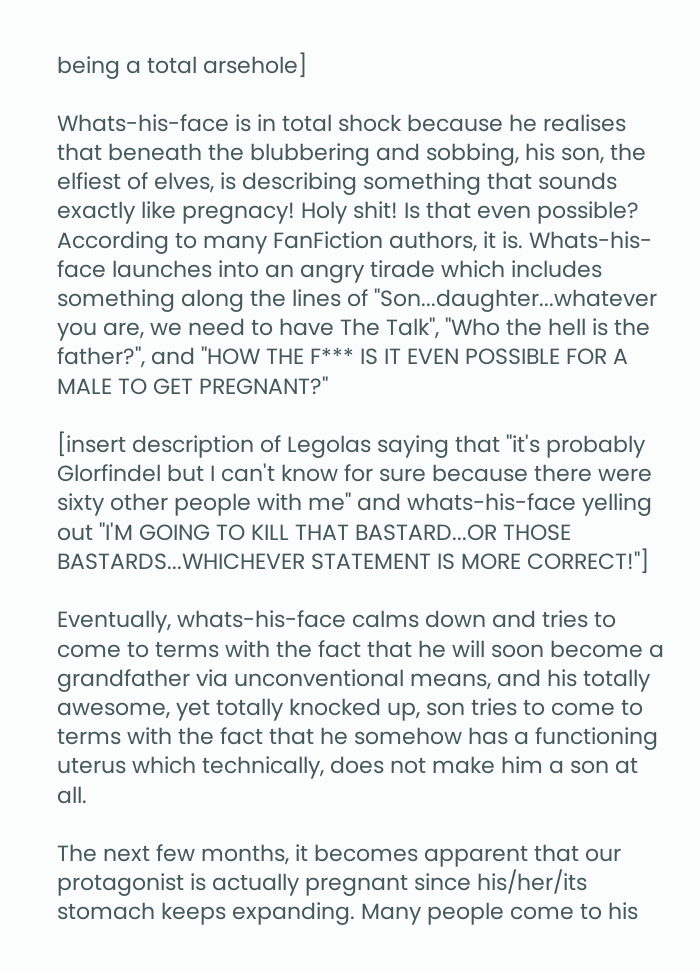being a total arsehole]

Whats-his-face is in total shock because he realises that beneath the blubbering and sobbing, his son, the elfiest of elves, is describing something that sounds exactly like pregnacy! Holy shit! Is that even possible? According to many FanFiction authors, it is. Whats-his-face launches into an angry tirade which includes something along the lines of "Son...daughter...whatever you are, we need to have The Talk", "Who the hell is the father?", and "HOW THE F*** IS IT EVEN POSSIBLE FOR A MALE TO GET PREGNANT?"

[insert description of Legolas saying that "it's probably Glorfindel but I can't know for sure because there were sixty other people with me" and whats-his-face yelling out "I'M GOING TO KILL THAT BASTARD...OR THOSE BASTARDS...WHICHEVER STATEMENT IS MORE CORRECT!"]

Eventually, whats-his-face calms down and tries to come to terms with the fact that he will soon become a grandfather via unconventional means, and his totally awesome, yet totally knocked up, son tries to come to terms with the fact that he somehow has a functioning uterus which technically, does not make him a son at all.

The next few months, it becomes apparent that our protagonist is actually pregnant since his/her/its stomach keeps expanding. Many people come to his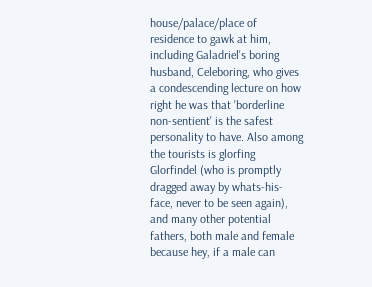house/palace/place of residence to gawk at him, including Galadriel's boring husband, Celeboring, who gives a condescending lecture on how right he was that 'borderline non-sentient' is the safest personality to have. Also among the tourists is glorfing Glorfindel (who is promptly dragged away by whats-his-face, never to be seen again), and many other potential fathers, both male and female because hey, if a male can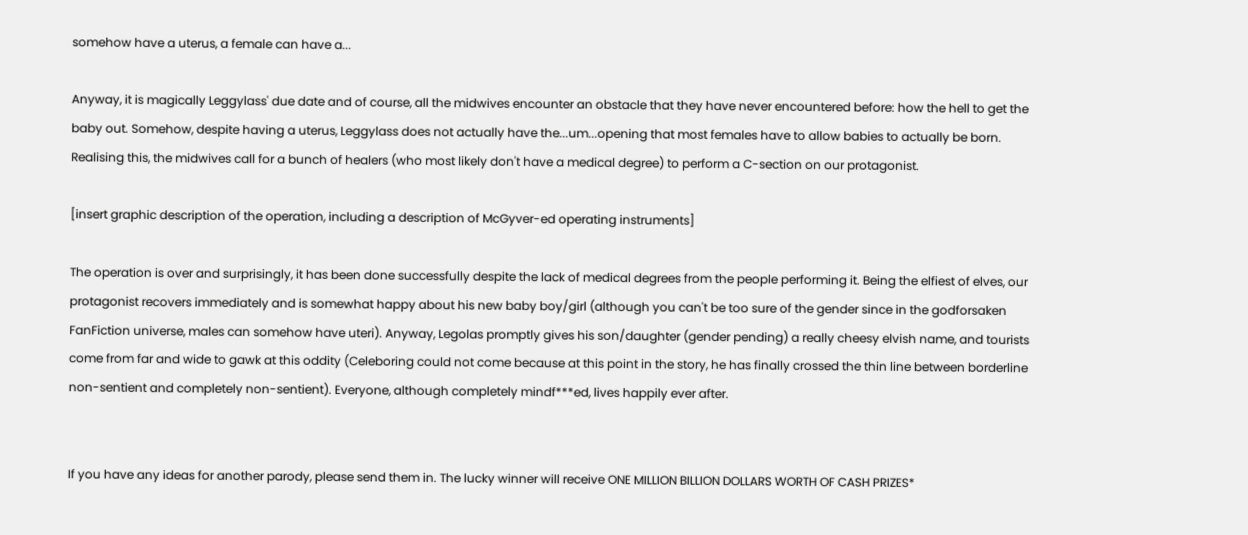somehow have a uterus, a female can have a...

Anyway, it is magically Leggylass' due date and of course, all the midwives encounter an obstacle that they have never encountered before: how the hell to get the baby out. Somehow, despite having a uterus, Leggylass does not actually have the...um...opening that most females have to allow babies to actually be born. Realising this, the midwives call for a bunch of healers (who most likely don't have a medical degree) to perform a C-section on our protagonist.

[insert graphic description of the operation, including a description of McGyver-ed operating instruments]

The operation is over and surprisingly, it has been done successfully despite the lack of medical degrees from the people performing it. Being the elfiest of elves, our protagonist recovers immediately and is somewhat happy about his new baby boy/girl (although you can't be too sure of the gender since in the godforsaken FanFiction universe, males can somehow have uteri). Anyway, Legolas promptly gives his son/daughter (gender pending) a really cheesy elvish name, and tourists come from far and wide to gawk at this oddity (Celeboring could not come because at this point in the story, he has finally crossed the thin line between borderline non-sentient and completely non-sentient). Everyone, although completely mindf***ed, lives happily ever after.


If you have any ideas for another parody, please send them in. The lucky winner will receive ONE MILLION BILLION DOLLARS WORTH OF CASH PRIZES*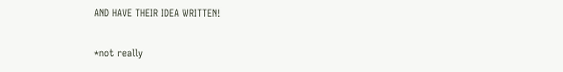AND HAVE THEIR IDEA WRITTEN!

*not really